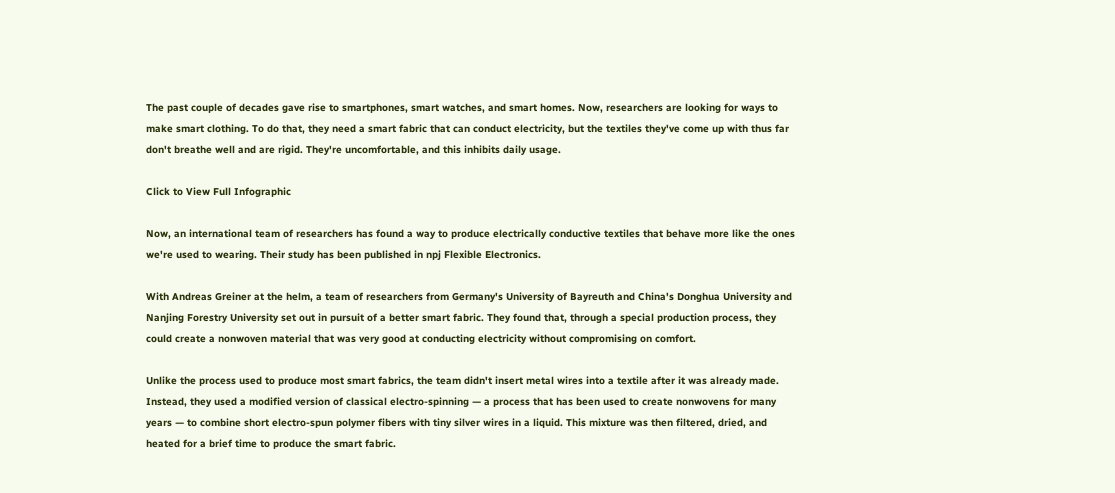The past couple of decades gave rise to smartphones, smart watches, and smart homes. Now, researchers are looking for ways to make smart clothing. To do that, they need a smart fabric that can conduct electricity, but the textiles they've come up with thus far don't breathe well and are rigid. They're uncomfortable, and this inhibits daily usage.

Click to View Full Infographic

Now, an international team of researchers has found a way to produce electrically conductive textiles that behave more like the ones we're used to wearing. Their study has been published in npj Flexible Electronics.

With Andreas Greiner at the helm, a team of researchers from Germany's University of Bayreuth and China's Donghua University and Nanjing Forestry University set out in pursuit of a better smart fabric. They found that, through a special production process, they could create a nonwoven material that was very good at conducting electricity without compromising on comfort.

Unlike the process used to produce most smart fabrics, the team didn't insert metal wires into a textile after it was already made. Instead, they used a modified version of classical electro-spinning — a process that has been used to create nonwovens for many years — to combine short electro-spun polymer fibers with tiny silver wires in a liquid. This mixture was then filtered, dried, and heated for a brief time to produce the smart fabric.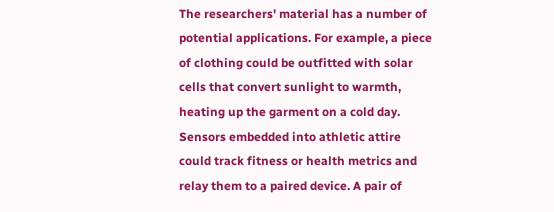The researchers' material has a number of potential applications. For example, a piece of clothing could be outfitted with solar cells that convert sunlight to warmth, heating up the garment on a cold day. Sensors embedded into athletic attire could track fitness or health metrics and relay them to a paired device. A pair of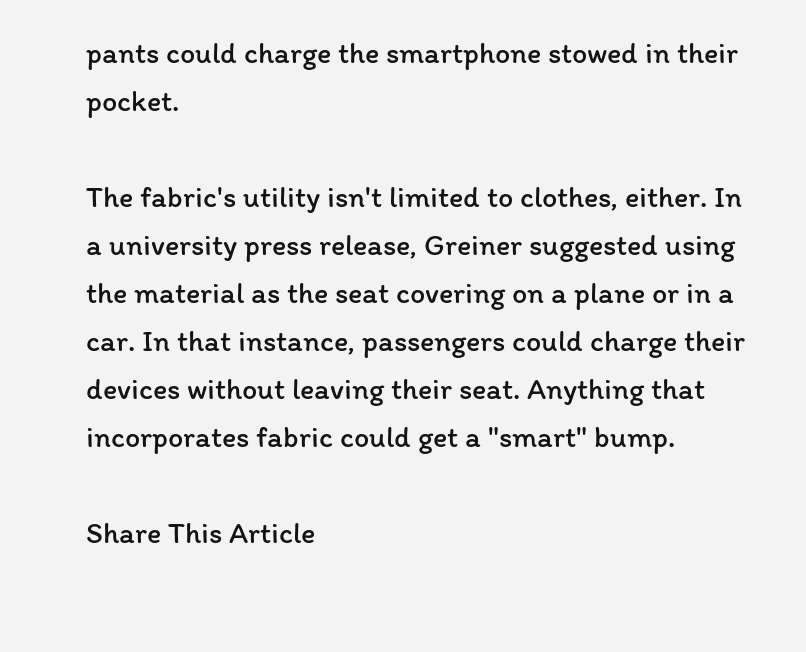pants could charge the smartphone stowed in their pocket.

The fabric's utility isn't limited to clothes, either. In a university press release, Greiner suggested using the material as the seat covering on a plane or in a car. In that instance, passengers could charge their devices without leaving their seat. Anything that incorporates fabric could get a "smart" bump.

Share This Article